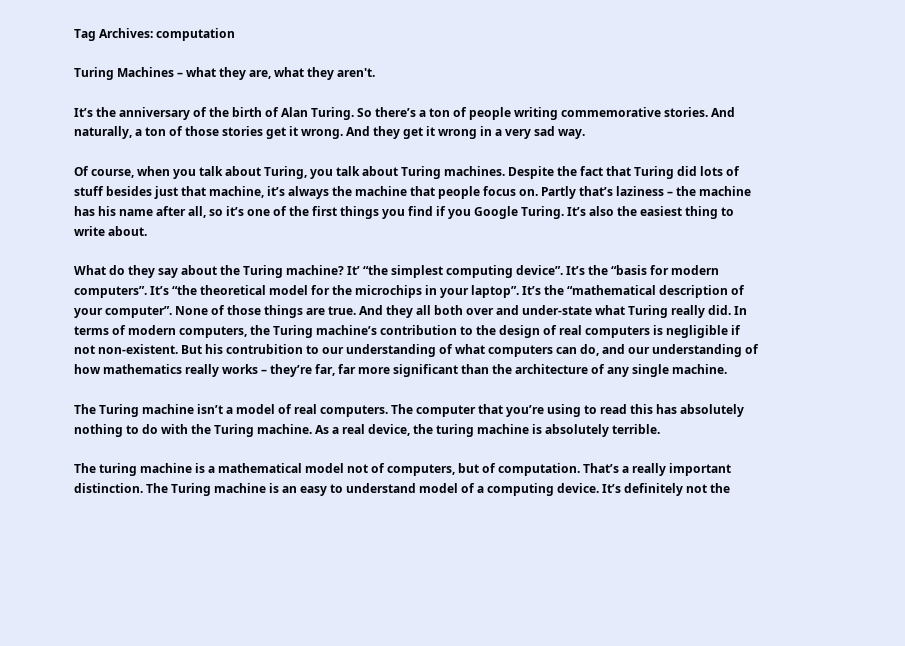Tag Archives: computation

Turing Machines – what they are, what they aren't.

It’s the anniversary of the birth of Alan Turing. So there’s a ton of people writing commemorative stories. And naturally, a ton of those stories get it wrong. And they get it wrong in a very sad way.

Of course, when you talk about Turing, you talk about Turing machines. Despite the fact that Turing did lots of stuff besides just that machine, it’s always the machine that people focus on. Partly that’s laziness – the machine has his name after all, so it’s one of the first things you find if you Google Turing. It’s also the easiest thing to write about.

What do they say about the Turing machine? It’ “the simplest computing device”. It’s the “basis for modern computers”. It’s “the theoretical model for the microchips in your laptop”. It’s the “mathematical description of your computer”. None of those things are true. And they all both over and under-state what Turing really did. In terms of modern computers, the Turing machine’s contribution to the design of real computers is negligible if not non-existent. But his contrubition to our understanding of what computers can do, and our understanding of how mathematics really works – they’re far, far more significant than the architecture of any single machine.

The Turing machine isn’t a model of real computers. The computer that you’re using to read this has absolutely nothing to do with the Turing machine. As a real device, the turing machine is absolutely terrible.

The turing machine is a mathematical model not of computers, but of computation. That’s a really important distinction. The Turing machine is an easy to understand model of a computing device. It’s definitely not the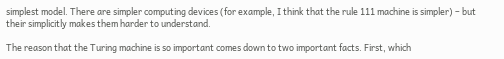simplest model. There are simpler computing devices (for example, I think that the rule 111 machine is simpler) – but their simplicitly makes them harder to understand.

The reason that the Turing machine is so important comes down to two important facts. First, which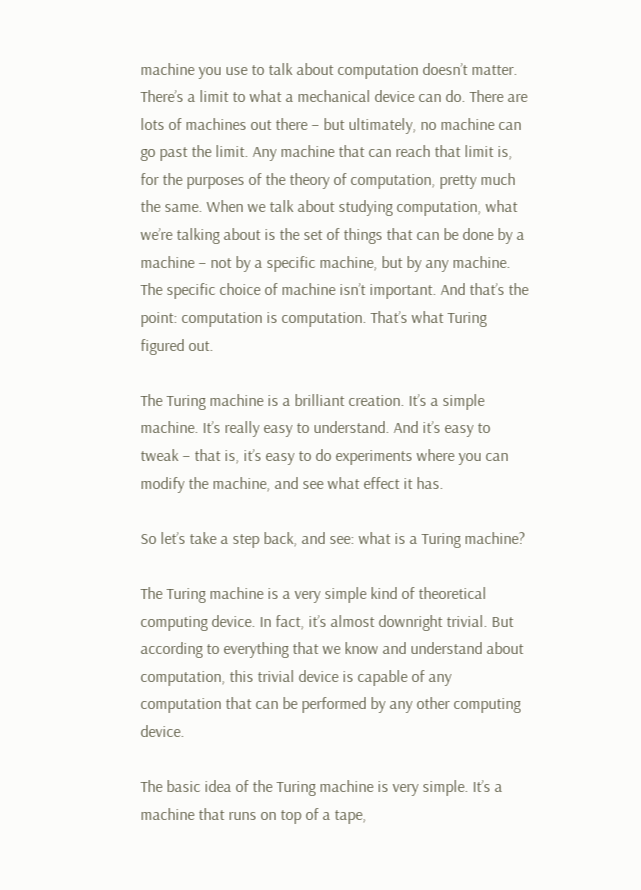machine you use to talk about computation doesn’t matter. There’s a limit to what a mechanical device can do. There are lots of machines out there – but ultimately, no machine can go past the limit. Any machine that can reach that limit is, for the purposes of the theory of computation, pretty much the same. When we talk about studying computation, what we’re talking about is the set of things that can be done by a machine – not by a specific machine, but by any machine. The specific choice of machine isn’t important. And that’s the point: computation is computation. That’s what Turing figured out.

The Turing machine is a brilliant creation. It’s a simple machine. It’s really easy to understand. And it’s easy to tweak – that is, it’s easy to do experiments where you can modify the machine, and see what effect it has.

So let’s take a step back, and see: what is a Turing machine?

The Turing machine is a very simple kind of theoretical computing device. In fact, it’s almost downright trivial. But according to everything that we know and understand about computation, this trivial device is capable of any computation that can be performed by any other computing device.

The basic idea of the Turing machine is very simple. It’s a machine that runs on top of a tape,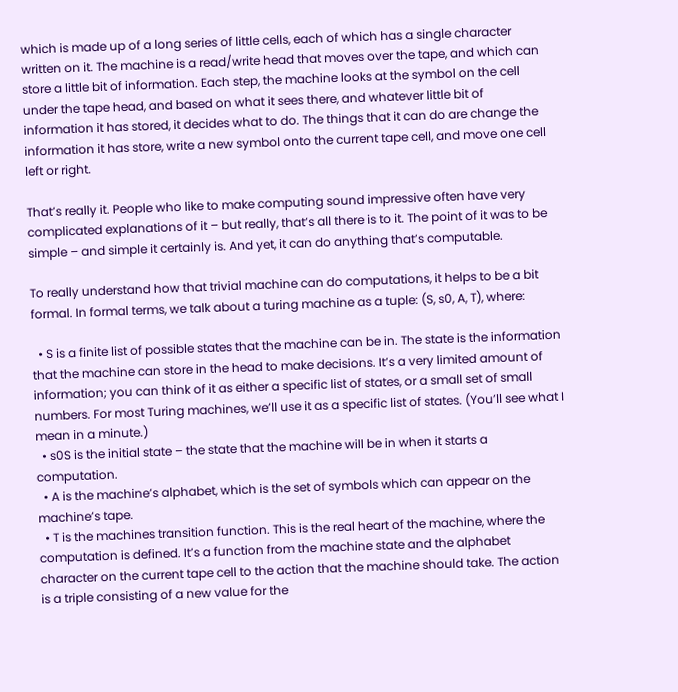which is made up of a long series of little cells, each of which has a single character written on it. The machine is a read/write head that moves over the tape, and which can store a little bit of information. Each step, the machine looks at the symbol on the cell under the tape head, and based on what it sees there, and whatever little bit of information it has stored, it decides what to do. The things that it can do are change the information it has store, write a new symbol onto the current tape cell, and move one cell left or right.

That’s really it. People who like to make computing sound impressive often have very complicated explanations of it – but really, that’s all there is to it. The point of it was to be simple – and simple it certainly is. And yet, it can do anything that’s computable.

To really understand how that trivial machine can do computations, it helps to be a bit formal. In formal terms, we talk about a turing machine as a tuple: (S, s0, A, T), where:

  • S is a finite list of possible states that the machine can be in. The state is the information that the machine can store in the head to make decisions. It’s a very limited amount of information; you can think of it as either a specific list of states, or a small set of small numbers. For most Turing machines, we’ll use it as a specific list of states. (You’ll see what I mean in a minute.)
  • s0S is the initial state – the state that the machine will be in when it starts a computation.
  • A is the machine’s alphabet, which is the set of symbols which can appear on the machine’s tape.
  • T is the machines transition function. This is the real heart of the machine, where the computation is defined. It’s a function from the machine state and the alphabet character on the current tape cell to the action that the machine should take. The action is a triple consisting of a new value for the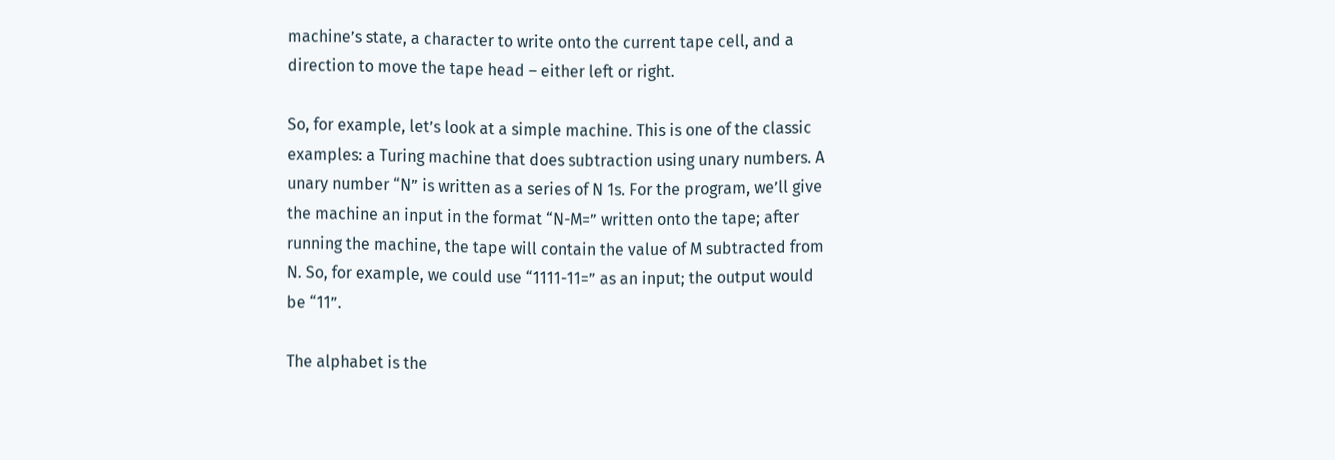machine’s state, a character to write onto the current tape cell, and a direction to move the tape head – either left or right.

So, for example, let’s look at a simple machine. This is one of the classic examples: a Turing machine that does subtraction using unary numbers. A unary number “N” is written as a series of N 1s. For the program, we’ll give the machine an input in the format “N-M=” written onto the tape; after running the machine, the tape will contain the value of M subtracted from N. So, for example, we could use “1111-11=” as an input; the output would be “11”.

The alphabet is the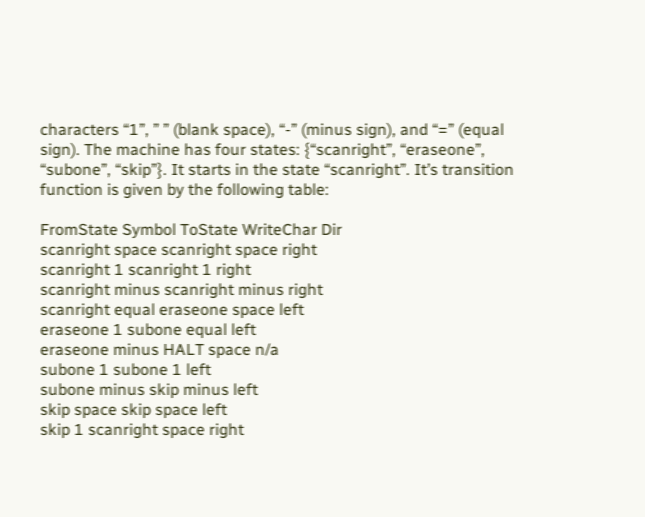characters “1”, ” ” (blank space), “-” (minus sign), and “=” (equal sign). The machine has four states: {“scanright”, “eraseone”, “subone”, “skip”}. It starts in the state “scanright”. It’s transition function is given by the following table:

FromState Symbol ToState WriteChar Dir
scanright space scanright space right
scanright 1 scanright 1 right
scanright minus scanright minus right
scanright equal eraseone space left
eraseone 1 subone equal left
eraseone minus HALT space n/a
subone 1 subone 1 left
subone minus skip minus left
skip space skip space left
skip 1 scanright space right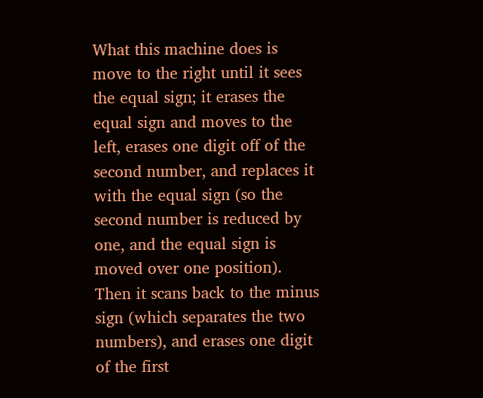What this machine does is move to the right until it sees the equal sign; it erases the equal sign and moves to the left, erases one digit off of the second number, and replaces it with the equal sign (so the second number is reduced by one, and the equal sign is moved over one position). Then it scans back to the minus sign (which separates the two numbers), and erases one digit of the first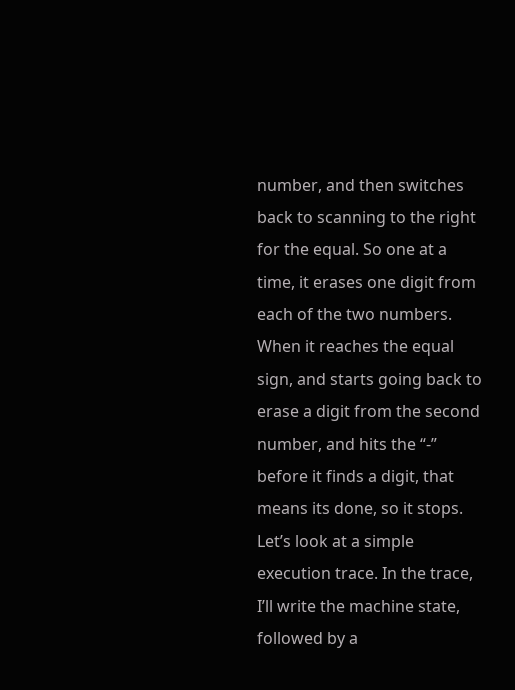number, and then switches back to scanning to the right for the equal. So one at a time, it erases one digit from each of the two numbers. When it reaches the equal sign, and starts going back to erase a digit from the second number, and hits the “-” before it finds a digit, that means its done, so it stops. Let’s look at a simple execution trace. In the trace, I’ll write the machine state, followed by a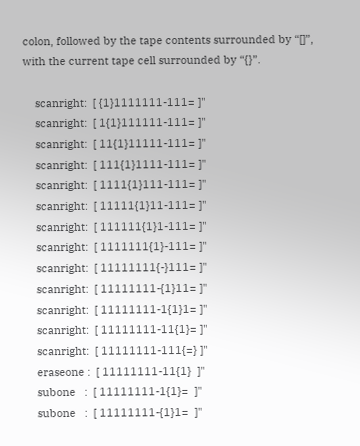colon, followed by the tape contents surrounded by “[]”, with the current tape cell surrounded by “{}”.

    scanright:  [ {1}1111111-111= ]"
    scanright:  [ 1{1}111111-111= ]"
    scanright:  [ 11{1}11111-111= ]"
    scanright:  [ 111{1}1111-111= ]"
    scanright:  [ 1111{1}111-111= ]"
    scanright:  [ 11111{1}11-111= ]"
    scanright:  [ 111111{1}1-111= ]"
    scanright:  [ 1111111{1}-111= ]"
    scanright:  [ 11111111{-}111= ]"
    scanright:  [ 11111111-{1}11= ]"
    scanright:  [ 11111111-1{1}1= ]"
    scanright:  [ 11111111-11{1}= ]"
    scanright:  [ 11111111-111{=} ]"
    eraseone :  [ 11111111-11{1}  ]"
    subone   :  [ 11111111-1{1}=  ]"
    subone   :  [ 11111111-{1}1=  ]"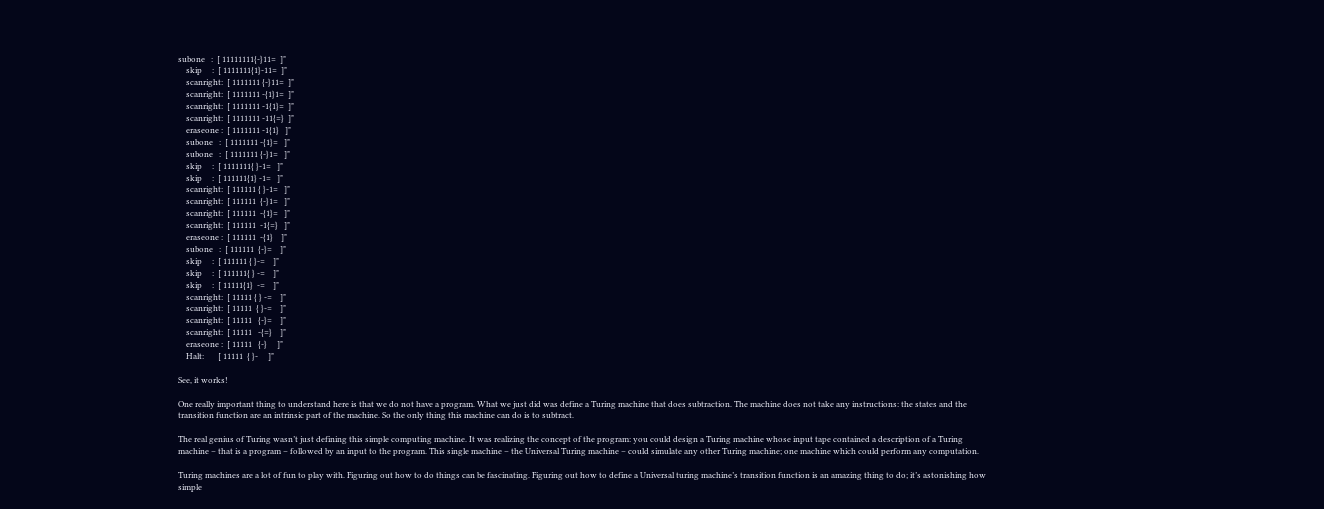subone   :  [ 11111111{-}11=  ]"
    skip     :  [ 1111111{1}-11=  ]"
    scanright:  [ 1111111 {-}11=  ]"
    scanright:  [ 1111111 -{1}1=  ]"
    scanright:  [ 1111111 -1{1}=  ]"
    scanright:  [ 1111111 -11{=}  ]"
    eraseone :  [ 1111111 -1{1}   ]"
    subone   :  [ 1111111 -{1}=   ]"
    subone   :  [ 1111111 {-}1=   ]"
    skip     :  [ 1111111{ }-1=   ]"
    skip     :  [ 111111{1} -1=   ]"
    scanright:  [ 111111 { }-1=   ]"
    scanright:  [ 111111  {-}1=   ]"
    scanright:  [ 111111  -{1}=   ]"
    scanright:  [ 111111  -1{=}   ]"
    eraseone :  [ 111111  -{1}    ]"
    subone   :  [ 111111  {-}=    ]"
    skip     :  [ 111111 { }-=    ]"
    skip     :  [ 111111{ } -=    ]"
    skip     :  [ 11111{1}  -=    ]"
    scanright:  [ 11111 { } -=    ]"
    scanright:  [ 11111  { }-=    ]"
    scanright:  [ 11111   {-}=    ]"
    scanright:  [ 11111   -{=}    ]"
    eraseone :  [ 11111   {-}     ]"
    Halt:       [ 11111  { }-     ]"

See, it works!

One really important thing to understand here is that we do not have a program. What we just did was define a Turing machine that does subtraction. The machine does not take any instructions: the states and the transition function are an intrinsic part of the machine. So the only thing this machine can do is to subtract.

The real genius of Turing wasn’t just defining this simple computing machine. It was realizing the concept of the program: you could design a Turing machine whose input tape contained a description of a Turing machine – that is a program – followed by an input to the program. This single machine – the Universal Turing machine – could simulate any other Turing machine; one machine which could perform any computation.

Turing machines are a lot of fun to play with. Figuring out how to do things can be fascinating. Figuring out how to define a Universal turing machine’s transition function is an amazing thing to do; it’s astonishing how simple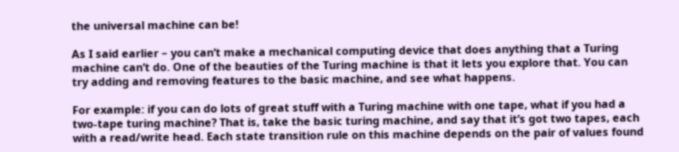the universal machine can be!

As I said earlier – you can’t make a mechanical computing device that does anything that a Turing machine can’t do. One of the beauties of the Turing machine is that it lets you explore that. You can try adding and removing features to the basic machine, and see what happens.

For example: if you can do lots of great stuff with a Turing machine with one tape, what if you had a two-tape turing machine? That is, take the basic turing machine, and say that it’s got two tapes, each with a read/write head. Each state transition rule on this machine depends on the pair of values found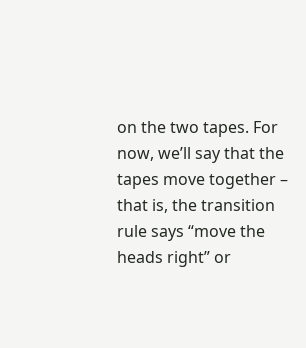on the two tapes. For now, we’ll say that the tapes move together – that is, the transition rule says “move the heads right” or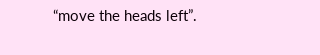“move the heads left”.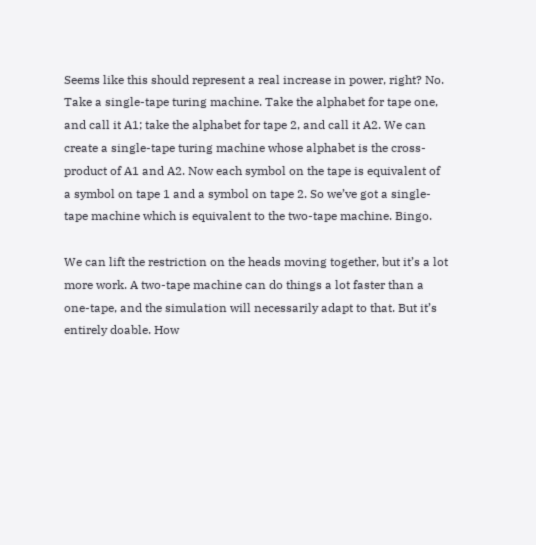Seems like this should represent a real increase in power, right? No. Take a single-tape turing machine. Take the alphabet for tape one, and call it A1; take the alphabet for tape 2, and call it A2. We can create a single-tape turing machine whose alphabet is the cross-product of A1 and A2. Now each symbol on the tape is equivalent of a symbol on tape 1 and a symbol on tape 2. So we’ve got a single-tape machine which is equivalent to the two-tape machine. Bingo.

We can lift the restriction on the heads moving together, but it’s a lot more work. A two-tape machine can do things a lot faster than a one-tape, and the simulation will necessarily adapt to that. But it’s entirely doable. How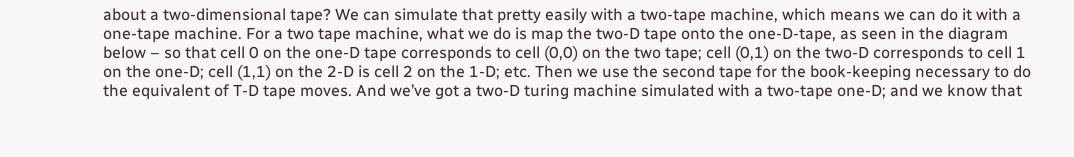about a two-dimensional tape? We can simulate that pretty easily with a two-tape machine, which means we can do it with a one-tape machine. For a two tape machine, what we do is map the two-D tape onto the one-D-tape, as seen in the diagram below – so that cell 0 on the one-D tape corresponds to cell (0,0) on the two tape; cell (0,1) on the two-D corresponds to cell 1 on the one-D; cell (1,1) on the 2-D is cell 2 on the 1-D; etc. Then we use the second tape for the book-keeping necessary to do the equivalent of T-D tape moves. And we’ve got a two-D turing machine simulated with a two-tape one-D; and we know that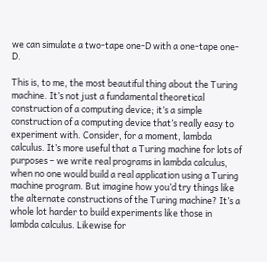we can simulate a two-tape one-D with a one-tape one-D.

This is, to me, the most beautiful thing about the Turing machine. It’s not just a fundamental theoretical construction of a computing device; it’s a simple construction of a computing device that’s really easy to experiment with. Consider, for a moment, lambda calculus. It’s more useful that a Turing machine for lots of purposes – we write real programs in lambda calculus, when no one would build a real application using a Turing machine program. But imagine how you’d try things like the alternate constructions of the Turing machine? It’s a whole lot harder to build experiments like those in lambda calculus. Likewise for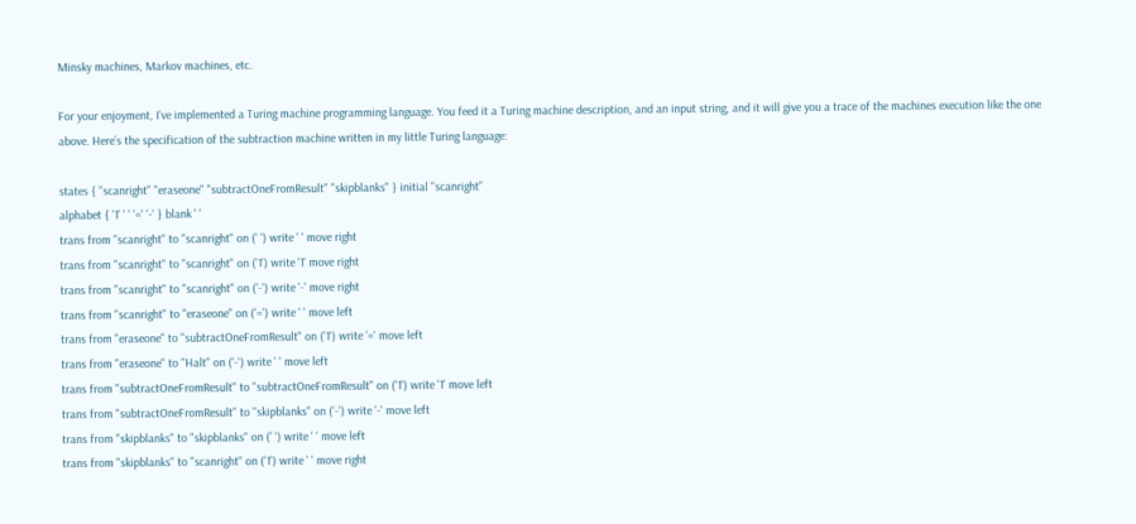Minsky machines, Markov machines, etc.

For your enjoyment, I’ve implemented a Turing machine programming language. You feed it a Turing machine description, and an input string, and it will give you a trace of the machines execution like the one above. Here’s the specification of the subtraction machine written in my little Turing language:

states { "scanright" "eraseone" "subtractOneFromResult" "skipblanks" } initial "scanright"
alphabet { '1' ' ' '=' '-' } blank ' '
trans from "scanright" to "scanright" on (' ') write ' ' move right
trans from "scanright" to "scanright" on ('1') write '1' move right
trans from "scanright" to "scanright" on ('-') write '-' move right
trans from "scanright" to "eraseone" on ('=') write ' ' move left
trans from "eraseone" to "subtractOneFromResult" on ('1') write '=' move left
trans from "eraseone" to "Halt" on ('-') write ' ' move left
trans from "subtractOneFromResult" to "subtractOneFromResult" on ('1') write '1' move left
trans from "subtractOneFromResult" to "skipblanks" on ('-') write '-' move left
trans from "skipblanks" to "skipblanks" on (' ') write ' ' move left
trans from "skipblanks" to "scanright" on ('1') write ' ' move right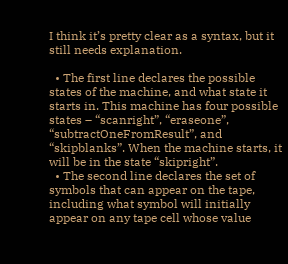I think it’s pretty clear as a syntax, but it still needs explanation.

  • The first line declares the possible states of the machine, and what state it starts in. This machine has four possible states – “scanright”, “eraseone”, “subtractOneFromResult”, and “skipblanks”. When the machine starts, it will be in the state “skipright”.
  • The second line declares the set of symbols that can appear on the tape, including what symbol will initially appear on any tape cell whose value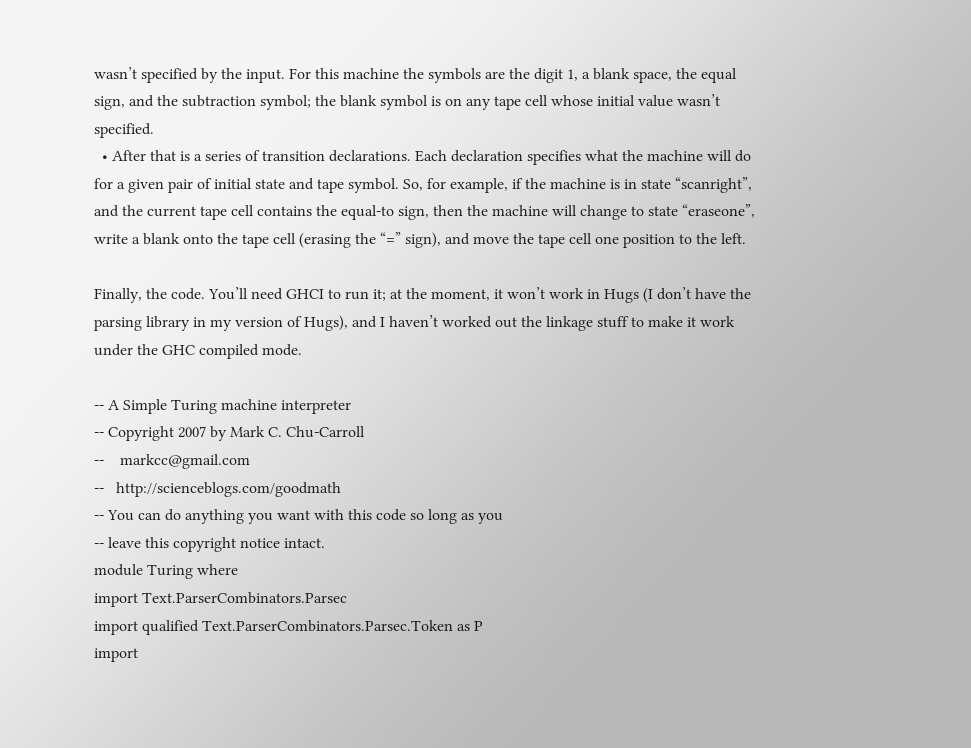wasn’t specified by the input. For this machine the symbols are the digit 1, a blank space, the equal sign, and the subtraction symbol; the blank symbol is on any tape cell whose initial value wasn’t specified.
  • After that is a series of transition declarations. Each declaration specifies what the machine will do for a given pair of initial state and tape symbol. So, for example, if the machine is in state “scanright”, and the current tape cell contains the equal-to sign, then the machine will change to state “eraseone”, write a blank onto the tape cell (erasing the “=” sign), and move the tape cell one position to the left.

Finally, the code. You’ll need GHCI to run it; at the moment, it won’t work in Hugs (I don’t have the parsing library in my version of Hugs), and I haven’t worked out the linkage stuff to make it work under the GHC compiled mode.

-- A Simple Turing machine interpreter
-- Copyright 2007 by Mark C. Chu-Carroll
--    markcc@gmail.com
--   http://scienceblogs.com/goodmath
-- You can do anything you want with this code so long as you
-- leave this copyright notice intact.
module Turing where
import Text.ParserCombinators.Parsec
import qualified Text.ParserCombinators.Parsec.Token as P
import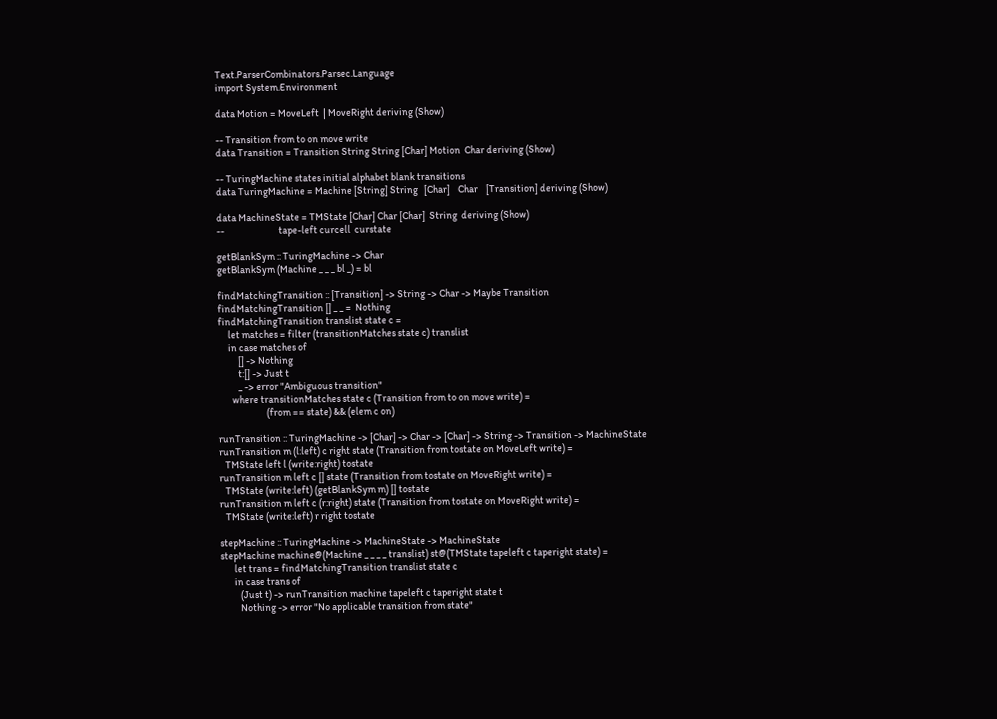Text.ParserCombinators.Parsec.Language
import System.Environment

data Motion = MoveLeft  | MoveRight deriving (Show)

-- Transition from to on move write
data Transition = Transition String String [Char] Motion  Char deriving (Show)

-- TuringMachine states initial alphabet blank transitions
data TuringMachine = Machine [String] String   [Char]    Char    [Transition] deriving (Show)

data MachineState = TMState [Char] Char [Char]  String  deriving (Show)
--                           tape-left curcell  curstate

getBlankSym :: TuringMachine -> Char
getBlankSym (Machine _ _ _ bl _) = bl

findMatchingTransition :: [Transition] -> String -> Char -> Maybe Transition
findMatchingTransition [] _ _ =  Nothing
findMatchingTransition translist state c =
     let matches = filter (transitionMatches state c) translist
     in case matches of
          [] -> Nothing
          t:[] -> Just t
          _ -> error "Ambiguous transition"
       where transitionMatches state c (Transition from to on move write) =
                        (from == state) && (elem c on)

runTransition :: TuringMachine -> [Char] -> Char -> [Char] -> String -> Transition -> MachineState
runTransition m (l:left) c right state (Transition from tostate on MoveLeft write) =
   TMState left l (write:right) tostate
runTransition m left c [] state (Transition from tostate on MoveRight write) =
   TMState (write:left) (getBlankSym m) [] tostate
runTransition m left c (r:right) state (Transition from tostate on MoveRight write) =
   TMState (write:left) r right tostate

stepMachine :: TuringMachine -> MachineState -> MachineState
stepMachine machine@(Machine _ _ _ _ translist) st@(TMState tapeleft c taperight state) =
       let trans = findMatchingTransition translist state c
       in case trans of
          (Just t) -> runTransition machine tapeleft c taperight state t
          Nothing -> error "No applicable transition from state"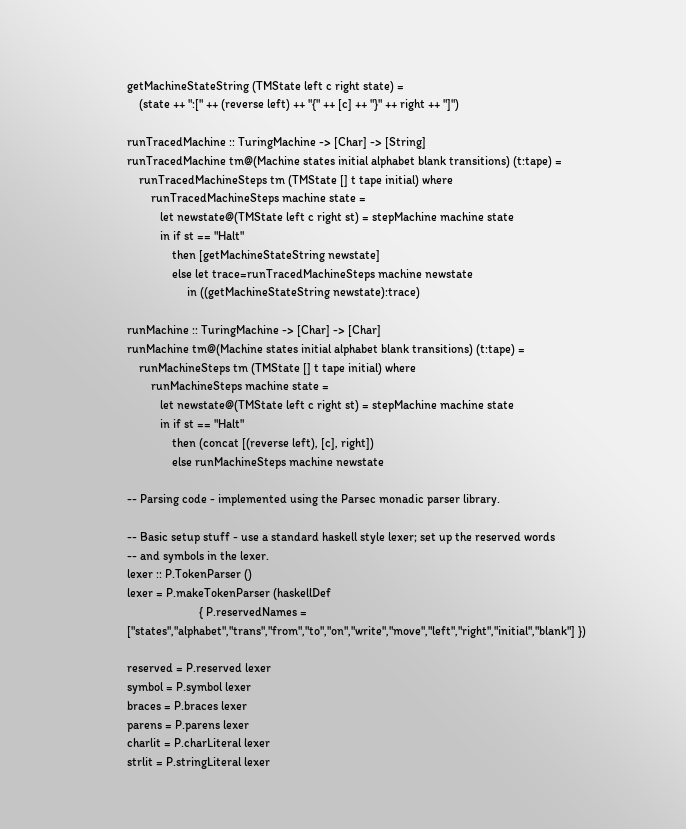getMachineStateString (TMState left c right state) =
    (state ++ ":[" ++ (reverse left) ++ "{" ++ [c] ++ "}" ++ right ++ "]")

runTracedMachine :: TuringMachine -> [Char] -> [String]
runTracedMachine tm@(Machine states initial alphabet blank transitions) (t:tape) =
    runTracedMachineSteps tm (TMState [] t tape initial) where
        runTracedMachineSteps machine state =
           let newstate@(TMState left c right st) = stepMachine machine state
           in if st == "Halt"
               then [getMachineStateString newstate]
               else let trace=runTracedMachineSteps machine newstate
                    in ((getMachineStateString newstate):trace)

runMachine :: TuringMachine -> [Char] -> [Char]
runMachine tm@(Machine states initial alphabet blank transitions) (t:tape) =
    runMachineSteps tm (TMState [] t tape initial) where
        runMachineSteps machine state =
           let newstate@(TMState left c right st) = stepMachine machine state
           in if st == "Halt"
               then (concat [(reverse left), [c], right])
               else runMachineSteps machine newstate

-- Parsing code - implemented using the Parsec monadic parser library.

-- Basic setup stuff - use a standard haskell style lexer; set up the reserved words
-- and symbols in the lexer.
lexer :: P.TokenParser ()
lexer = P.makeTokenParser (haskellDef
                        { P.reservedNames = ["states","alphabet","trans","from","to","on","write","move","left","right","initial","blank"] })

reserved = P.reserved lexer
symbol = P.symbol lexer
braces = P.braces lexer
parens = P.parens lexer
charlit = P.charLiteral lexer
strlit = P.stringLiteral lexer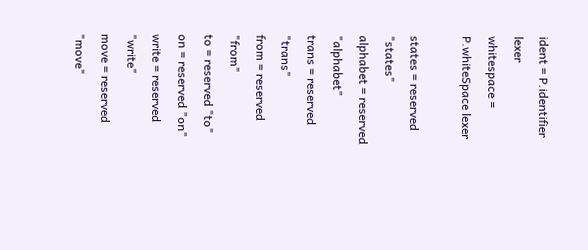ident = P.identifier lexer
whitespace = P.whiteSpace lexer

states = reserved "states"
alphabet = reserved "alphabet"
trans = reserved "trans"
from = reserved "from"
to = reserved "to"
on = reserved "on"
write = reserved "write"
move = reserved "move"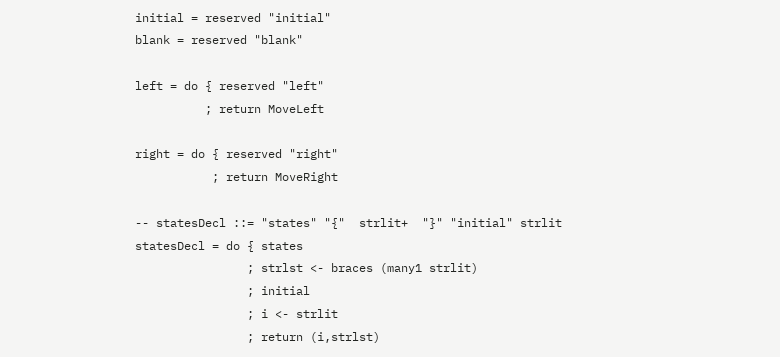initial = reserved "initial"
blank = reserved "blank"

left = do { reserved "left"
          ; return MoveLeft

right = do { reserved "right"
           ; return MoveRight

-- statesDecl ::= "states" "{"  strlit+  "}" "initial" strlit
statesDecl = do { states
                ; strlst <- braces (many1 strlit)
                ; initial
                ; i <- strlit
                ; return (i,strlst)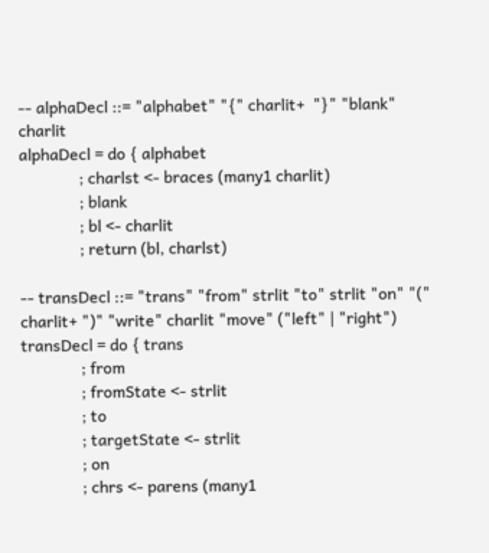-- alphaDecl ::= "alphabet" "{" charlit+  "}" "blank" charlit
alphaDecl = do { alphabet
               ; charlst <- braces (many1 charlit)
               ; blank
               ; bl <- charlit
               ; return (bl, charlst)

-- transDecl ::= "trans" "from" strlit "to" strlit "on" "(" charlit+ ")" "write" charlit "move" ("left" | "right")
transDecl = do { trans
               ; from
               ; fromState <- strlit
               ; to
               ; targetState <- strlit
               ; on
               ; chrs <- parens (many1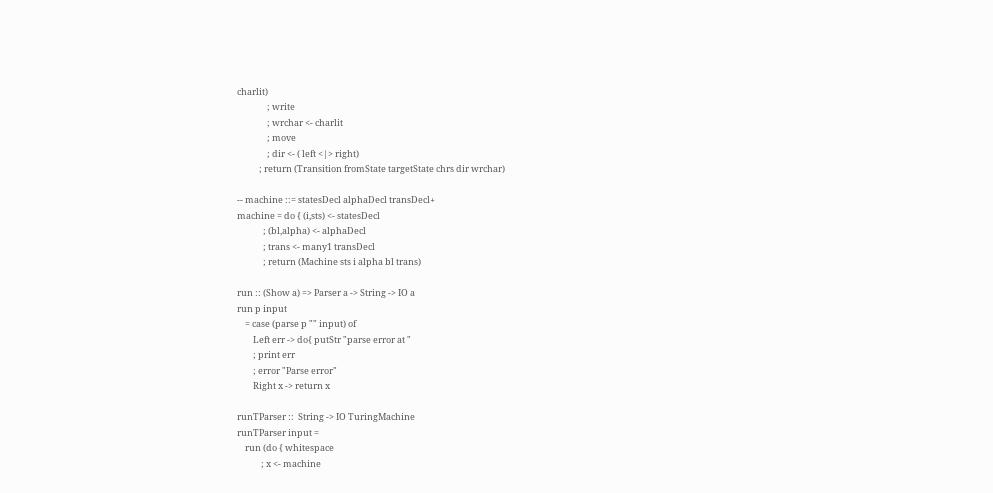charlit)
               ; write
               ; wrchar <- charlit
               ; move
               ; dir <- ( left <|> right)
           ; return (Transition fromState targetState chrs dir wrchar)

-- machine ::= statesDecl alphaDecl transDecl+
machine = do { (i,sts) <- statesDecl
             ; (bl,alpha) <- alphaDecl
             ; trans <- many1 transDecl
             ; return (Machine sts i alpha bl trans)

run :: (Show a) => Parser a -> String -> IO a
run p input
    = case (parse p "" input) of
        Left err -> do{ putStr "parse error at "
        ; print err
        ; error "Parse error"
        Right x -> return x

runTParser ::  String -> IO TuringMachine
runTParser input =
    run (do { whitespace
            ; x <- machine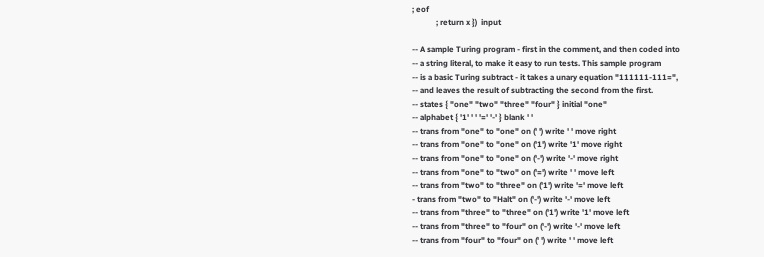; eof
            ; return x })  input

-- A sample Turing program - first in the comment, and then coded into
-- a string literal, to make it easy to run tests. This sample program
-- is a basic Turing subtract - it takes a unary equation "111111-111=",
-- and leaves the result of subtracting the second from the first.
-- states { "one" "two" "three" "four" } initial "one"
-- alphabet { '1' ' ' '=' '-' } blank ' '
-- trans from "one" to "one" on (' ') write ' ' move right
-- trans from "one" to "one" on ('1') write '1' move right
-- trans from "one" to "one" on ('-') write '-' move right
-- trans from "one" to "two" on ('=') write ' ' move left
-- trans from "two" to "three" on ('1') write '=' move left
- trans from "two" to "Halt" on ('-') write '-' move left
-- trans from "three" to "three" on ('1') write '1' move left
-- trans from "three" to "four" on ('-') write '-' move left
-- trans from "four" to "four" on (' ') write ' ' move left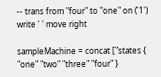-- trans from "four" to "one" on ('1') write ' ' move right

sampleMachine = concat ["states { "one" "two" "three" "four" }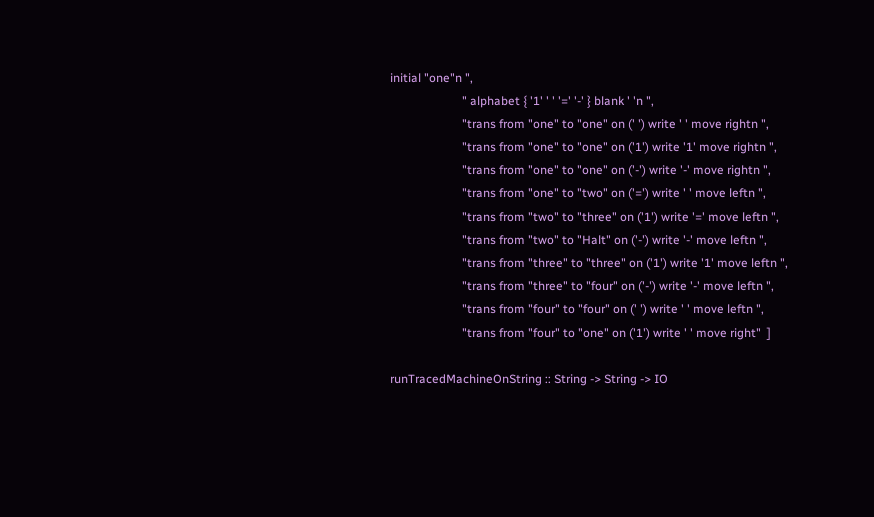initial "one"n ",
                        " alphabet { '1' ' ' '=' '-' } blank ' 'n ",
                        "trans from "one" to "one" on (' ') write ' ' move rightn ",
                        "trans from "one" to "one" on ('1') write '1' move rightn ",
                        "trans from "one" to "one" on ('-') write '-' move rightn ",
                        "trans from "one" to "two" on ('=') write ' ' move leftn ",
                        "trans from "two" to "three" on ('1') write '=' move leftn ",
                        "trans from "two" to "Halt" on ('-') write '-' move leftn ",
                        "trans from "three" to "three" on ('1') write '1' move leftn ",
                        "trans from "three" to "four" on ('-') write '-' move leftn ",
                        "trans from "four" to "four" on (' ') write ' ' move leftn ",
                        "trans from "four" to "one" on ('1') write ' ' move right"  ]

runTracedMachineOnString :: String -> String -> IO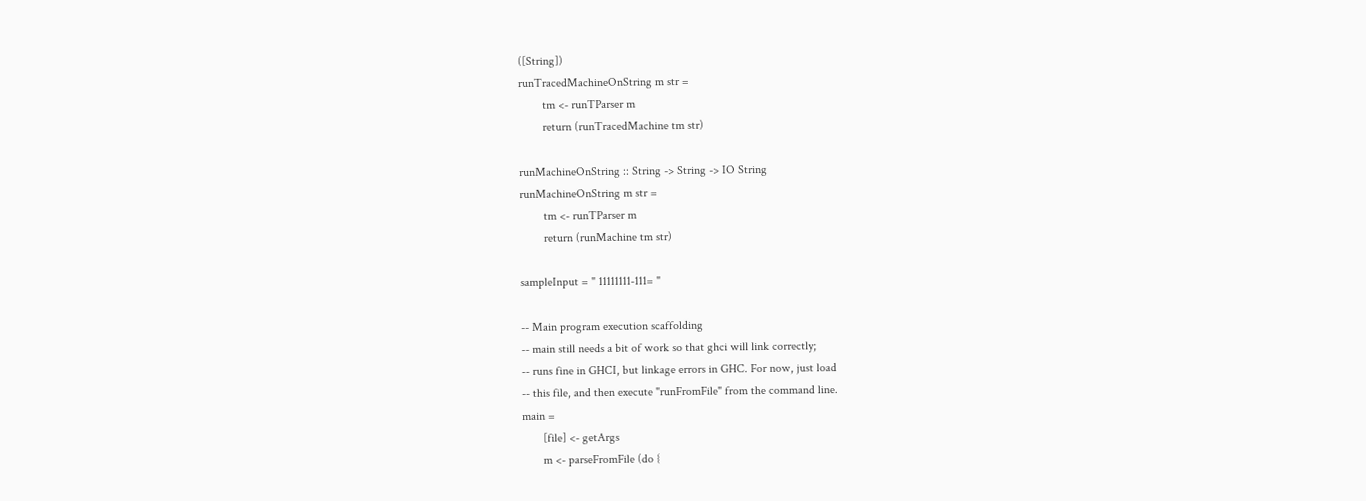([String])
runTracedMachineOnString m str =
        tm <- runTParser m
        return (runTracedMachine tm str)

runMachineOnString :: String -> String -> IO String
runMachineOnString m str =
        tm <- runTParser m
        return (runMachine tm str)

sampleInput = " 11111111-111= "

-- Main program execution scaffolding
-- main still needs a bit of work so that ghci will link correctly;
-- runs fine in GHCI, but linkage errors in GHC. For now, just load
-- this file, and then execute "runFromFile" from the command line.
main =
       [file] <- getArgs
       m <- parseFromFile (do {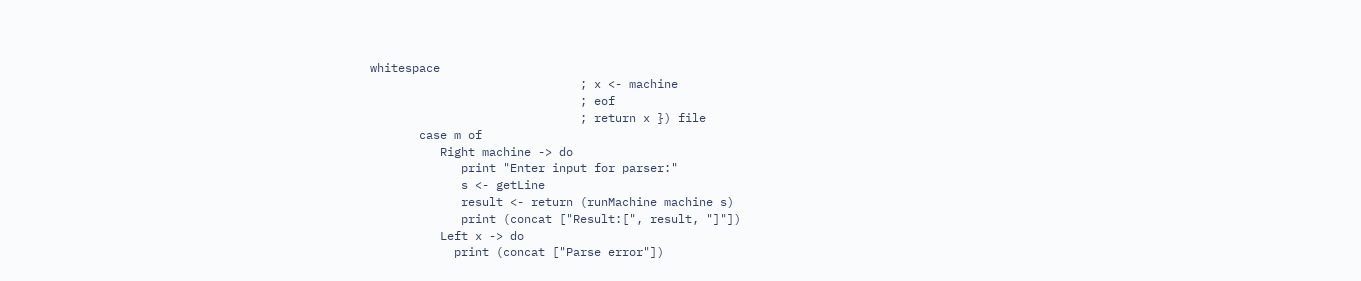whitespace
                              ; x <- machine
                              ; eof
                              ; return x }) file
       case m of
          Right machine -> do
             print "Enter input for parser:"
             s <- getLine
             result <- return (runMachine machine s)
             print (concat ["Result:[", result, "]"])
          Left x -> do
            print (concat ["Parse error"])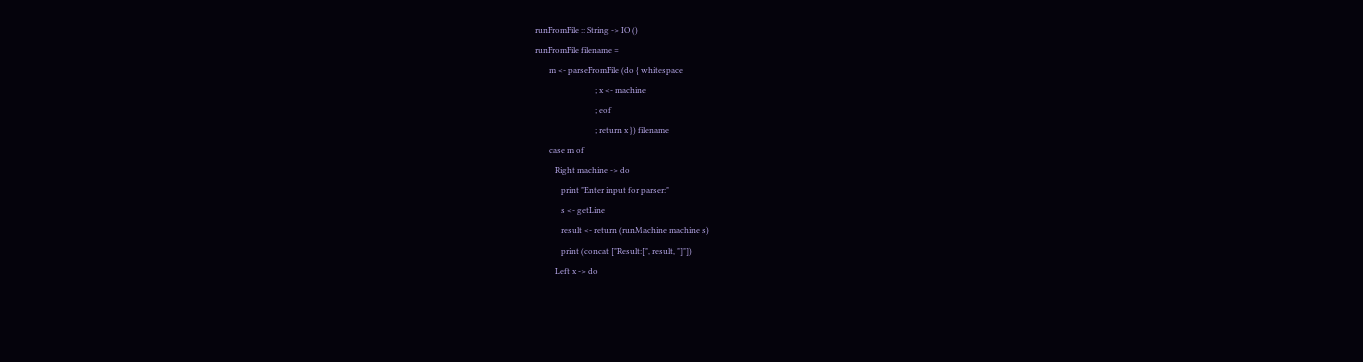runFromFile :: String -> IO ()
runFromFile filename =
       m <- parseFromFile (do { whitespace
                              ; x <- machine
                              ; eof
                              ; return x }) filename
       case m of
          Right machine -> do
             print "Enter input for parser:"
             s <- getLine
             result <- return (runMachine machine s)
             print (concat ["Result:[", result, "]"])
          Left x -> do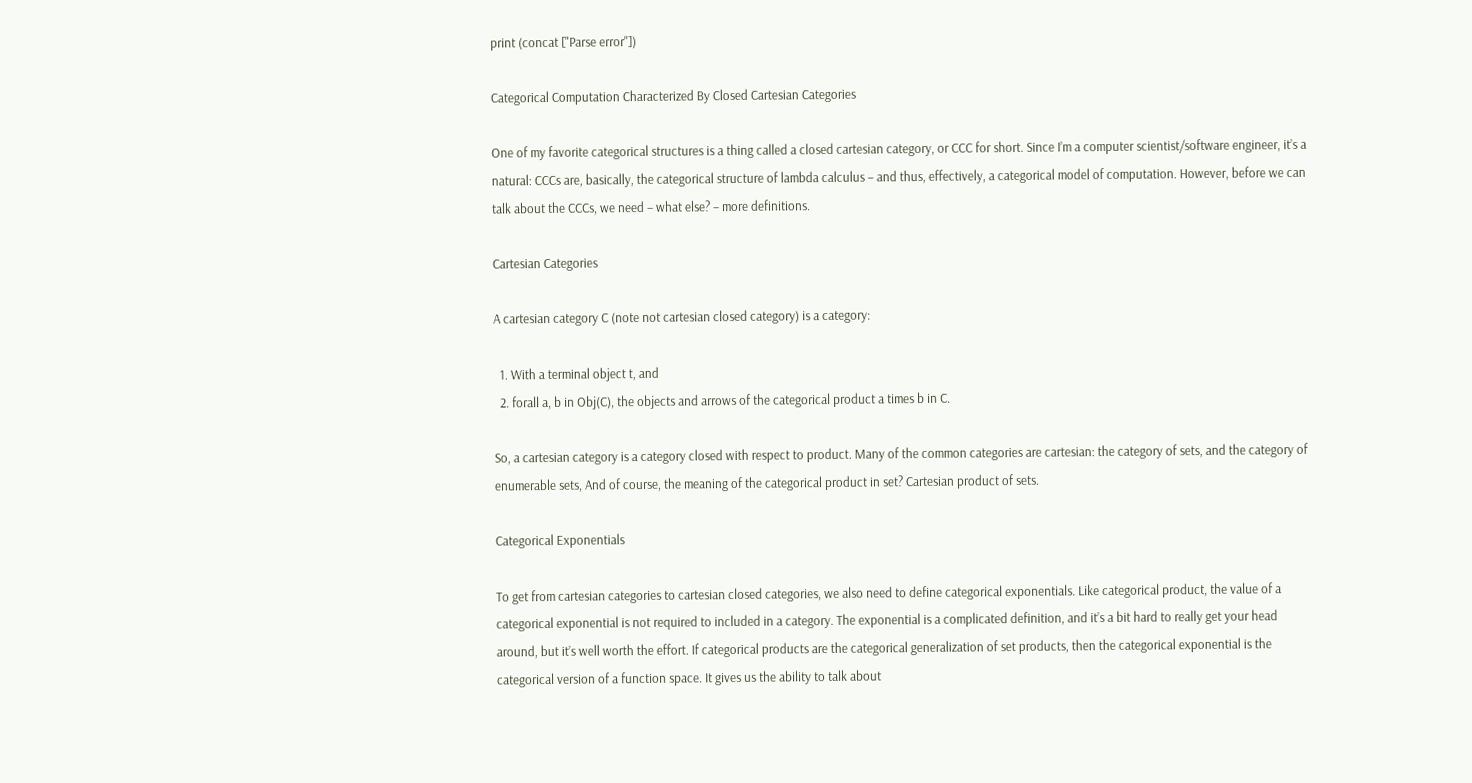print (concat ["Parse error"])

Categorical Computation Characterized By Closed Cartesian Categories

One of my favorite categorical structures is a thing called a closed cartesian category, or CCC for short. Since I’m a computer scientist/software engineer, it’s a natural: CCCs are, basically, the categorical structure of lambda calculus – and thus, effectively, a categorical model of computation. However, before we can talk about the CCCs, we need – what else? – more definitions.

Cartesian Categories

A cartesian category C (note not cartesian closed category) is a category:

  1. With a terminal object t, and
  2. forall a, b in Obj(C), the objects and arrows of the categorical product a times b in C.

So, a cartesian category is a category closed with respect to product. Many of the common categories are cartesian: the category of sets, and the category of enumerable sets, And of course, the meaning of the categorical product in set? Cartesian product of sets.

Categorical Exponentials

To get from cartesian categories to cartesian closed categories, we also need to define categorical exponentials. Like categorical product, the value of a categorical exponential is not required to included in a category. The exponential is a complicated definition, and it’s a bit hard to really get your head around, but it’s well worth the effort. If categorical products are the categorical generalization of set products, then the categorical exponential is the categorical version of a function space. It gives us the ability to talk about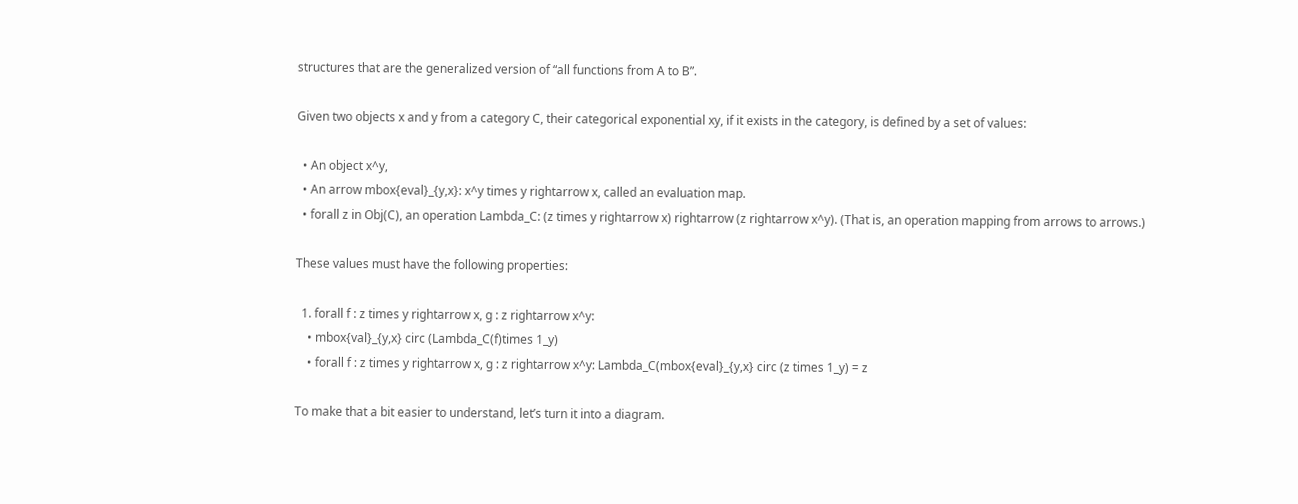structures that are the generalized version of “all functions from A to B”.

Given two objects x and y from a category C, their categorical exponential xy, if it exists in the category, is defined by a set of values:

  • An object x^y,
  • An arrow mbox{eval}_{y,x}: x^y times y rightarrow x, called an evaluation map.
  • forall z in Obj(C), an operation Lambda_C: (z times y rightarrow x) rightarrow (z rightarrow x^y). (That is, an operation mapping from arrows to arrows.)

These values must have the following properties:

  1. forall f : z times y rightarrow x, g : z rightarrow x^y:
    • mbox{val}_{y,x} circ (Lambda_C(f)times 1_y)
    • forall f : z times y rightarrow x, g : z rightarrow x^y: Lambda_C(mbox{eval}_{y,x} circ (z times 1_y) = z

To make that a bit easier to understand, let’s turn it into a diagram.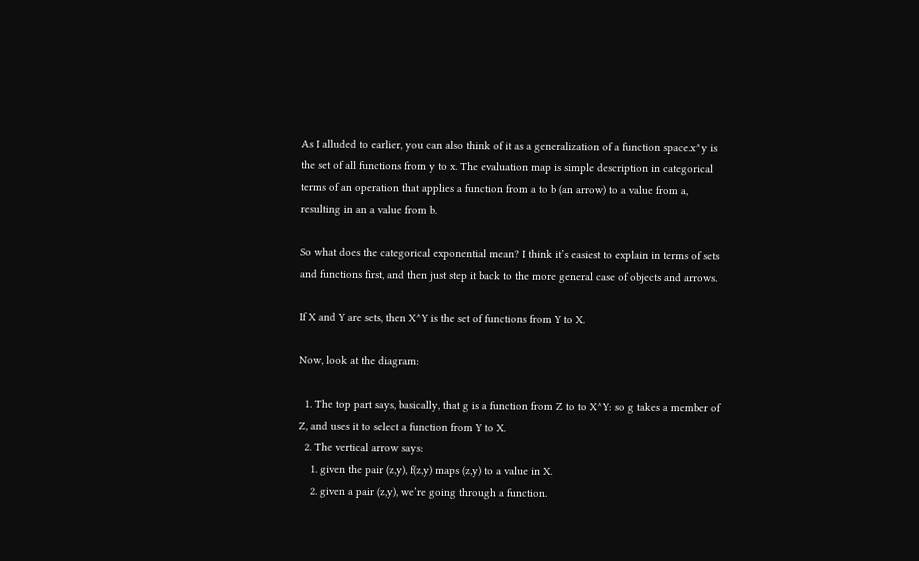As I alluded to earlier, you can also think of it as a generalization of a function space.x^y is the set of all functions from y to x. The evaluation map is simple description in categorical terms of an operation that applies a function from a to b (an arrow) to a value from a, resulting in an a value from b.

So what does the categorical exponential mean? I think it’s easiest to explain in terms of sets and functions first, and then just step it back to the more general case of objects and arrows.

If X and Y are sets, then X^Y is the set of functions from Y to X.

Now, look at the diagram:

  1. The top part says, basically, that g is a function from Z to to X^Y: so g takes a member of Z, and uses it to select a function from Y to X.
  2. The vertical arrow says:
    1. given the pair (z,y), f(z,y) maps (z,y) to a value in X.
    2. given a pair (z,y), we’re going through a function.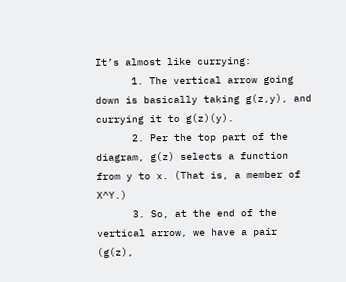It’s almost like currying:
      1. The vertical arrow going down is basically taking g(z,y), and currying it to g(z)(y).
      2. Per the top part of the diagram, g(z) selects a function from y to x. (That is, a member of X^Y.)
      3. So, at the end of the vertical arrow, we have a pair (g(z),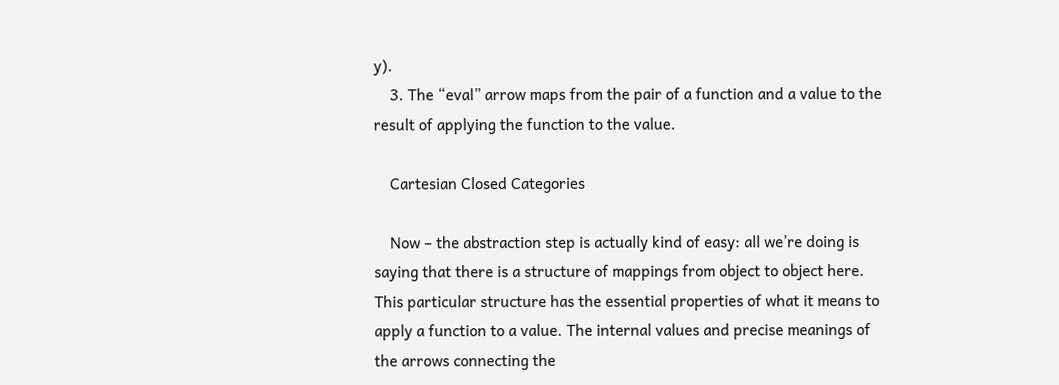y).
    3. The “eval” arrow maps from the pair of a function and a value to the result of applying the function to the value.

    Cartesian Closed Categories

    Now – the abstraction step is actually kind of easy: all we’re doing is saying that there is a structure of mappings from object to object here. This particular structure has the essential properties of what it means to apply a function to a value. The internal values and precise meanings of the arrows connecting the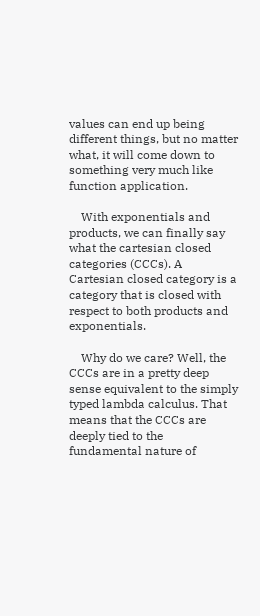values can end up being different things, but no matter what, it will come down to something very much like function application.

    With exponentials and products, we can finally say what the cartesian closed categories (CCCs). A Cartesian closed category is a category that is closed with respect to both products and exponentials.

    Why do we care? Well, the CCCs are in a pretty deep sense equivalent to the simply typed lambda calculus. That means that the CCCs are deeply tied to the fundamental nature of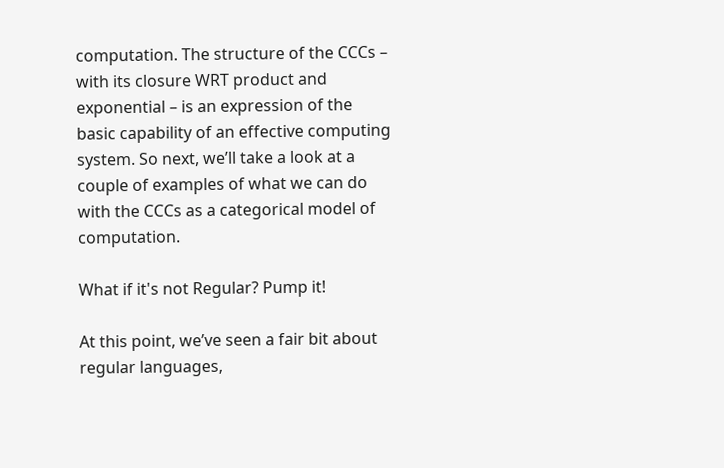computation. The structure of the CCCs – with its closure WRT product and exponential – is an expression of the basic capability of an effective computing system. So next, we’ll take a look at a couple of examples of what we can do with the CCCs as a categorical model of computation.

What if it's not Regular? Pump it!

At this point, we’ve seen a fair bit about regular languages,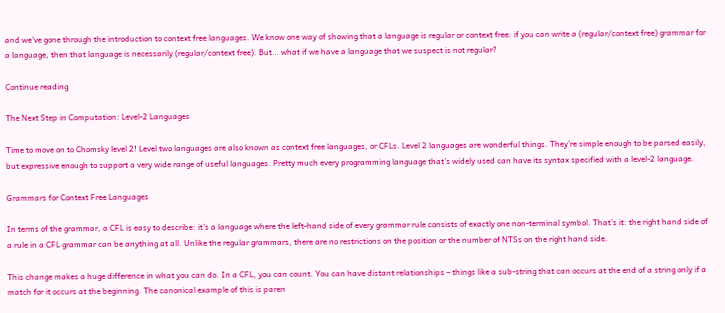and we’ve gone through the introduction to context free languages. We know one way of showing that a language is regular or context free: if you can write a (regular/context free) grammar for a language, then that language is necessarily (regular/context free). But… what if we have a language that we suspect is not regular?

Continue reading

The Next Step in Computation: Level-2 Languages

Time to move on to Chomsky level 2! Level two languages are also known as context free languages, or CFLs. Level 2 languages are wonderful things. They’re simple enough to be parsed easily, but expressive enough to support a very wide range of useful languages. Pretty much every programming language that’s widely used can have its syntax specified with a level-2 language.

Grammars for Context Free Languages

In terms of the grammar, a CFL is easy to describe: it’s a language where the left-hand side of every grammar rule consists of exactly one non-terminal symbol. That’s it: the right hand side of a rule in a CFL grammar can be anything at all. Unlike the regular grammars, there are no restrictions on the position or the number of NTSs on the right hand side.

This change makes a huge difference in what you can do. In a CFL, you can count. You can have distant relationships – things like a sub-string that can occurs at the end of a string only if a match for it occurs at the beginning. The canonical example of this is paren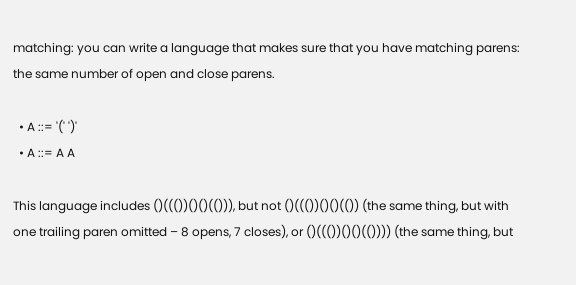matching: you can write a language that makes sure that you have matching parens: the same number of open and close parens.

  • A ::= '(' ')'
  • A ::= A A

This language includes ()((())()()(())), but not ()((())()()(()) (the same thing, but with one trailing paren omitted – 8 opens, 7 closes), or ()((())()()(()))) (the same thing, but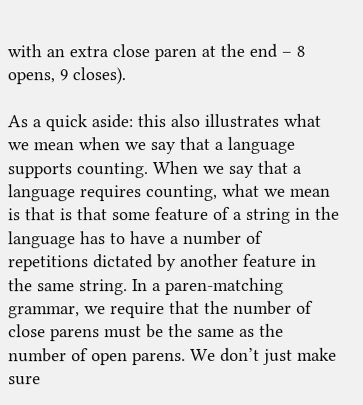with an extra close paren at the end – 8 opens, 9 closes).

As a quick aside: this also illustrates what we mean when we say that a language supports counting. When we say that a language requires counting, what we mean is that is that some feature of a string in the language has to have a number of repetitions dictated by another feature in the same string. In a paren-matching grammar, we require that the number of close parens must be the same as the number of open parens. We don’t just make sure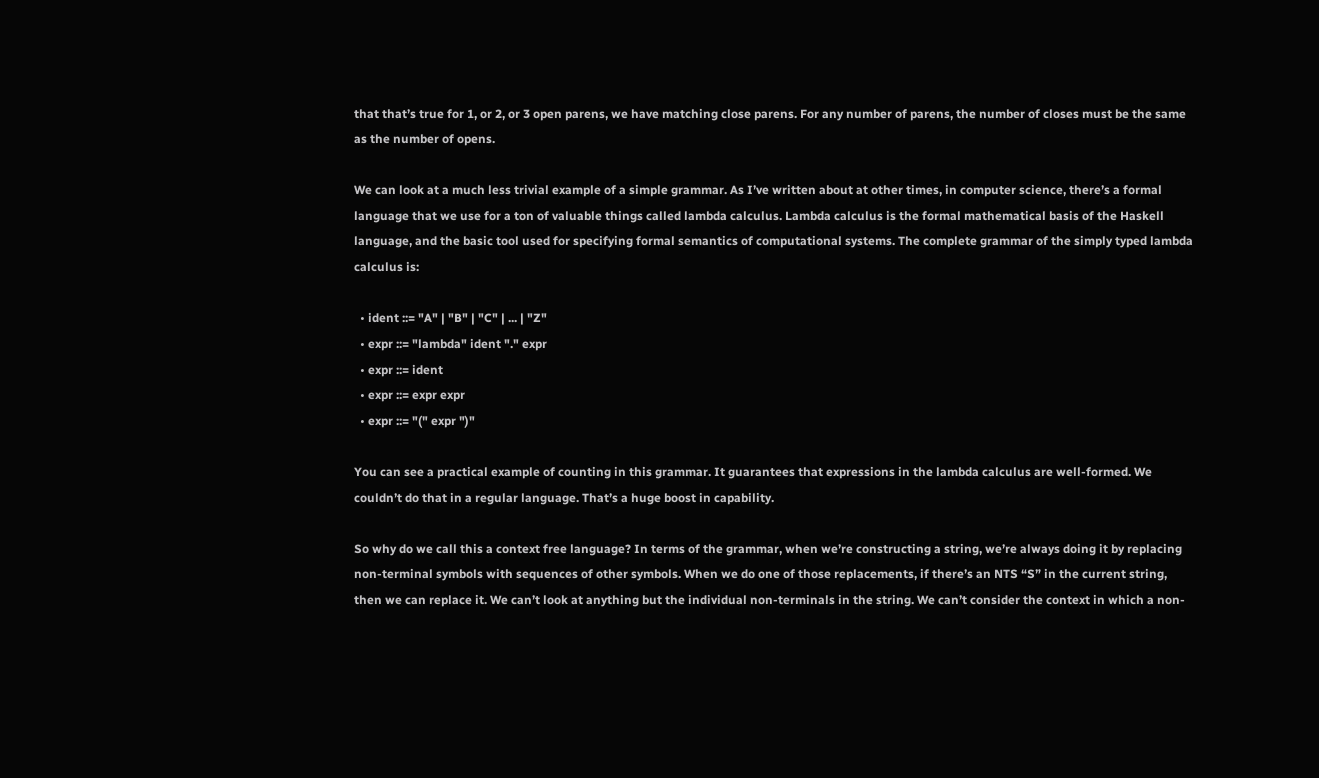that that’s true for 1, or 2, or 3 open parens, we have matching close parens. For any number of parens, the number of closes must be the same as the number of opens.

We can look at a much less trivial example of a simple grammar. As I’ve written about at other times, in computer science, there’s a formal language that we use for a ton of valuable things called lambda calculus. Lambda calculus is the formal mathematical basis of the Haskell language, and the basic tool used for specifying formal semantics of computational systems. The complete grammar of the simply typed lambda calculus is:

  • ident ::= "A" | "B" | "C" | ... | "Z"
  • expr ::= "lambda" ident "." expr
  • expr ::= ident
  • expr ::= expr expr
  • expr ::= "(" expr ")"

You can see a practical example of counting in this grammar. It guarantees that expressions in the lambda calculus are well-formed. We couldn’t do that in a regular language. That’s a huge boost in capability.

So why do we call this a context free language? In terms of the grammar, when we’re constructing a string, we’re always doing it by replacing non-terminal symbols with sequences of other symbols. When we do one of those replacements, if there’s an NTS “S” in the current string, then we can replace it. We can’t look at anything but the individual non-terminals in the string. We can’t consider the context in which a non-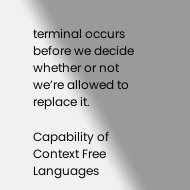terminal occurs before we decide whether or not we’re allowed to replace it.

Capability of Context Free Languages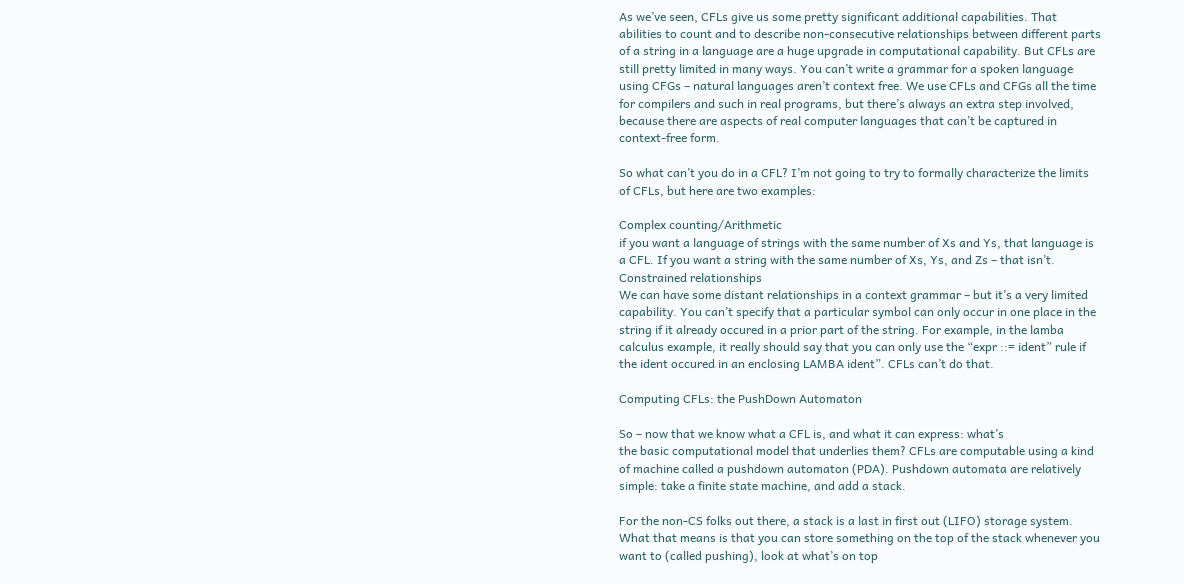As we’ve seen, CFLs give us some pretty significant additional capabilities. That abilities to count and to describe non-consecutive relationships between different parts of a string in a language are a huge upgrade in computational capability. But CFLs are still pretty limited in many ways. You can’t write a grammar for a spoken language using CFGs – natural languages aren’t context free. We use CFLs and CFGs all the time for compilers and such in real programs, but there’s always an extra step involved, because there are aspects of real computer languages that can’t be captured in context-free form.

So what can’t you do in a CFL? I’m not going to try to formally characterize the limits of CFLs, but here are two examples:

Complex counting/Arithmetic
if you want a language of strings with the same number of Xs and Ys, that language is a CFL. If you want a string with the same number of Xs, Ys, and Zs – that isn’t.
Constrained relationships
We can have some distant relationships in a context grammar – but it’s a very limited capability. You can’t specify that a particular symbol can only occur in one place in the string if it already occured in a prior part of the string. For example, in the lamba calculus example, it really should say that you can only use the “expr ::= ident” rule if the ident occured in an enclosing LAMBA ident”. CFLs can’t do that.

Computing CFLs: the PushDown Automaton

So – now that we know what a CFL is, and what it can express: what’s
the basic computational model that underlies them? CFLs are computable using a kind of machine called a pushdown automaton (PDA). Pushdown automata are relatively simple: take a finite state machine, and add a stack.

For the non-CS folks out there, a stack is a last in first out (LIFO) storage system. What that means is that you can store something on the top of the stack whenever you want to (called pushing), look at what’s on top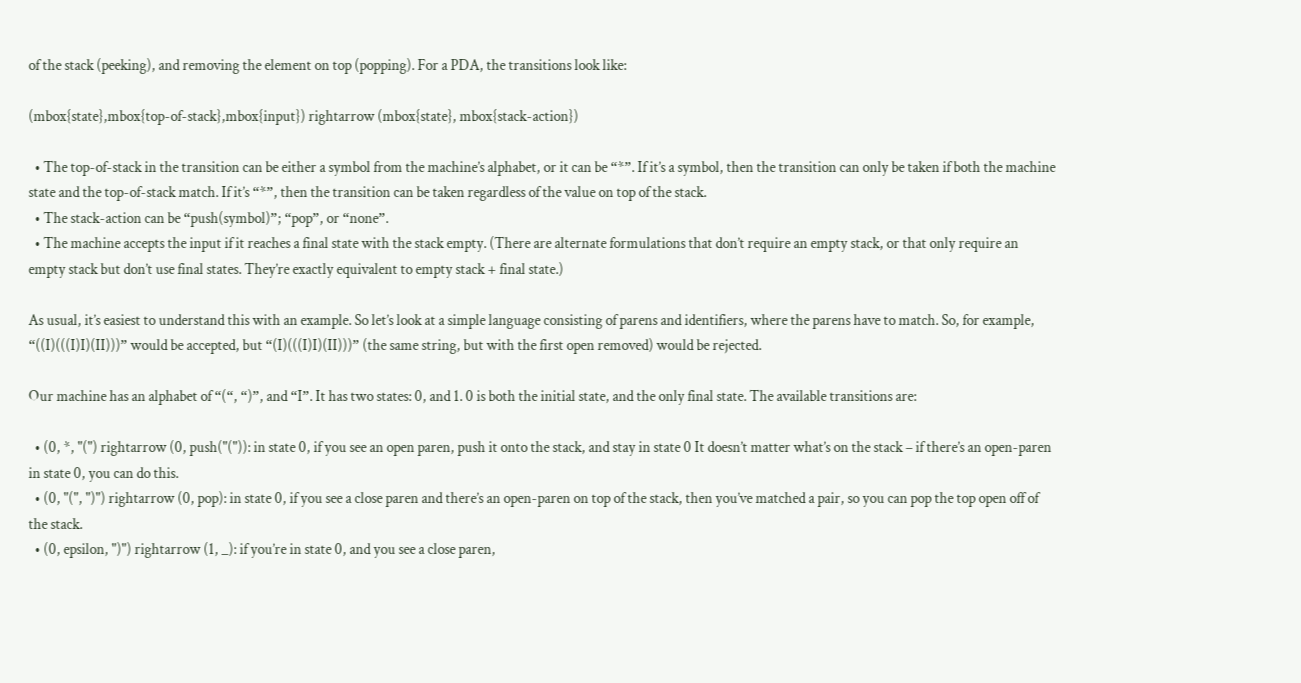of the stack (peeking), and removing the element on top (popping). For a PDA, the transitions look like:

(mbox{state},mbox{top-of-stack},mbox{input}) rightarrow (mbox{state}, mbox{stack-action})

  • The top-of-stack in the transition can be either a symbol from the machine’s alphabet, or it can be “*”. If it’s a symbol, then the transition can only be taken if both the machine state and the top-of-stack match. If it’s “*”, then the transition can be taken regardless of the value on top of the stack.
  • The stack-action can be “push(symbol)”; “pop”, or “none”.
  • The machine accepts the input if it reaches a final state with the stack empty. (There are alternate formulations that don’t require an empty stack, or that only require an empty stack but don’t use final states. They’re exactly equivalent to empty stack + final state.)

As usual, it’s easiest to understand this with an example. So let’s look at a simple language consisting of parens and identifiers, where the parens have to match. So, for example, “((I)(((I)I)(II)))” would be accepted, but “(I)(((I)I)(II)))” (the same string, but with the first open removed) would be rejected.

Our machine has an alphabet of “(“, “)”, and “I”. It has two states: 0, and 1. 0 is both the initial state, and the only final state. The available transitions are:

  • (0, *, "(") rightarrow (0, push("(")): in state 0, if you see an open paren, push it onto the stack, and stay in state 0 It doesn’t matter what’s on the stack – if there’s an open-paren in state 0, you can do this.
  • (0, "(", ")") rightarrow (0, pop): in state 0, if you see a close paren and there’s an open-paren on top of the stack, then you’ve matched a pair, so you can pop the top open off of the stack.
  • (0, epsilon, ")") rightarrow (1, _): if you’re in state 0, and you see a close paren,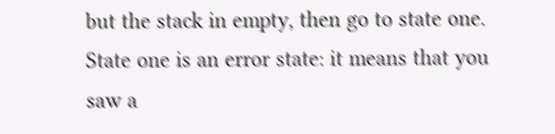but the stack in empty, then go to state one. State one is an error state: it means that you saw a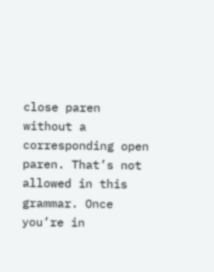close paren without a corresponding open paren. That’s not allowed in this grammar. Once you’re in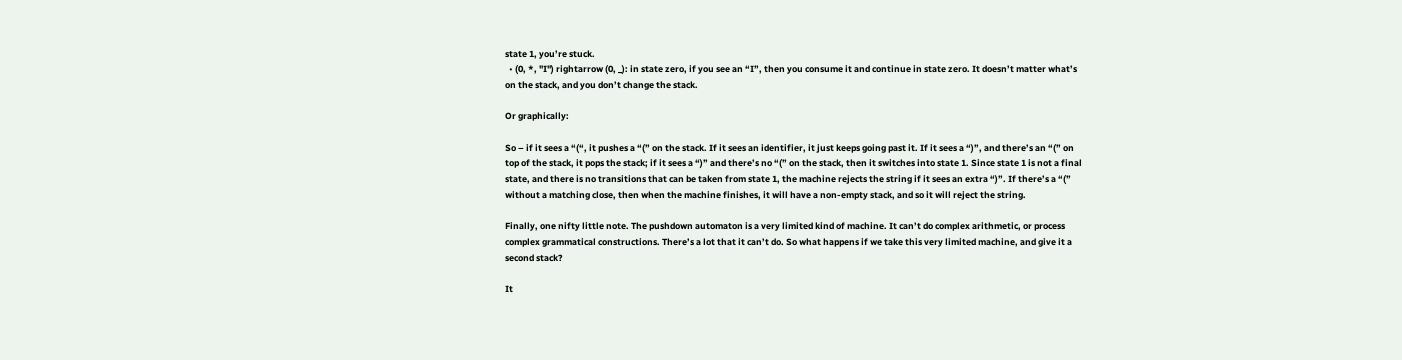state 1, you’re stuck.
  • (0, *, "I") rightarrow (0, _): in state zero, if you see an “I”, then you consume it and continue in state zero. It doesn’t matter what’s on the stack, and you don’t change the stack.

Or graphically:

So – if it sees a “(“, it pushes a “(” on the stack. If it sees an identifier, it just keeps going past it. If it sees a “)”, and there’s an “(” on top of the stack, it pops the stack; if it sees a “)” and there’s no “(” on the stack, then it switches into state 1. Since state 1 is not a final state, and there is no transitions that can be taken from state 1, the machine rejects the string if it sees an extra “)”. If there’s a “(” without a matching close, then when the machine finishes, it will have a non-empty stack, and so it will reject the string.

Finally, one nifty little note. The pushdown automaton is a very limited kind of machine. It can’t do complex arithmetic, or process complex grammatical constructions. There’s a lot that it can’t do. So what happens if we take this very limited machine, and give it a second stack?

It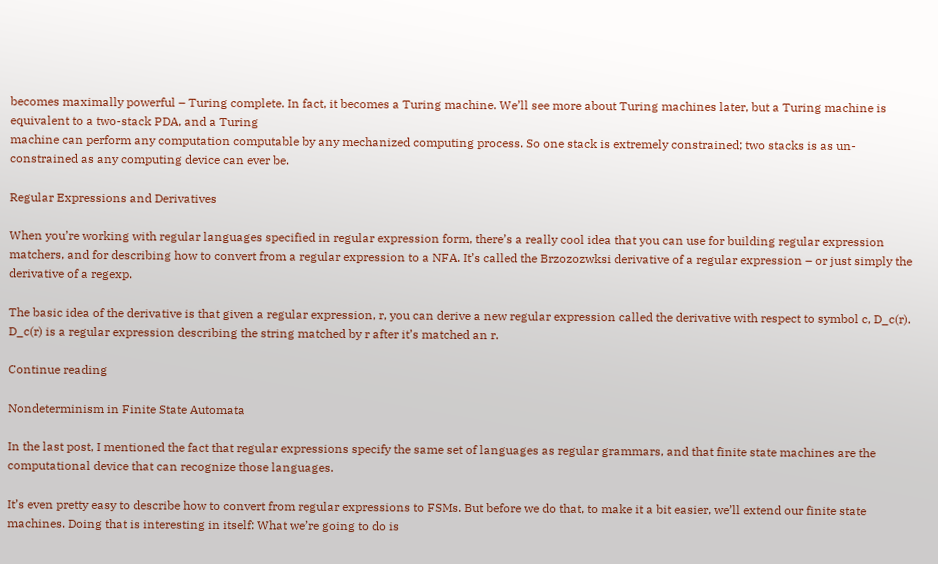becomes maximally powerful – Turing complete. In fact, it becomes a Turing machine. We’ll see more about Turing machines later, but a Turing machine is equivalent to a two-stack PDA, and a Turing
machine can perform any computation computable by any mechanized computing process. So one stack is extremely constrained; two stacks is as un-constrained as any computing device can ever be.

Regular Expressions and Derivatives

When you’re working with regular languages specified in regular expression form, there’s a really cool idea that you can use for building regular expression matchers, and for describing how to convert from a regular expression to a NFA. It’s called the Brzozozwksi derivative of a regular expression – or just simply the derivative of a regexp.

The basic idea of the derivative is that given a regular expression, r, you can derive a new regular expression called the derivative with respect to symbol c, D_c(r). D_c(r) is a regular expression describing the string matched by r after it’s matched an r.

Continue reading

Nondeterminism in Finite State Automata

In the last post, I mentioned the fact that regular expressions specify the same set of languages as regular grammars, and that finite state machines are the computational device that can recognize those languages.

It’s even pretty easy to describe how to convert from regular expressions to FSMs. But before we do that, to make it a bit easier, we’ll extend our finite state machines. Doing that is interesting in itself: What we’re going to do is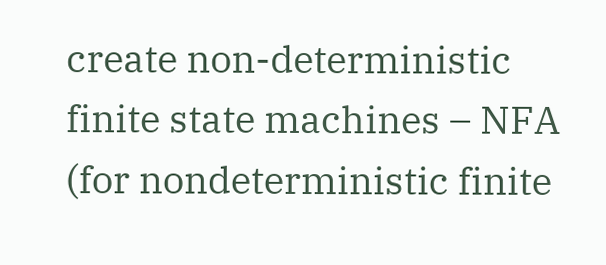create non-deterministic finite state machines – NFA (for nondeterministic finite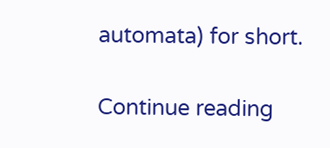automata) for short.

Continue reading